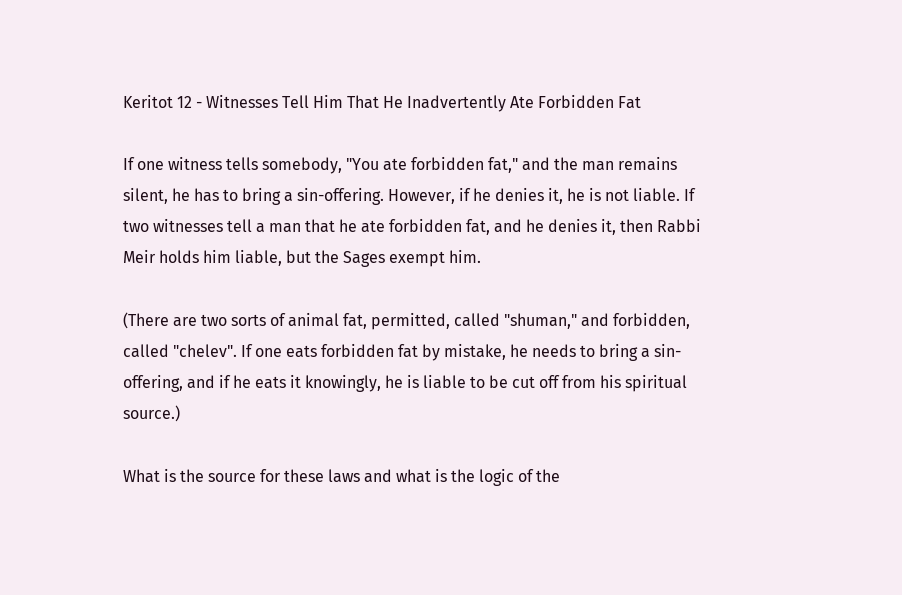Keritot 12 - Witnesses Tell Him That He Inadvertently Ate Forbidden Fat

If one witness tells somebody, "You ate forbidden fat," and the man remains silent, he has to bring a sin-offering. However, if he denies it, he is not liable. If two witnesses tell a man that he ate forbidden fat, and he denies it, then Rabbi Meir holds him liable, but the Sages exempt him.

(There are two sorts of animal fat, permitted, called "shuman," and forbidden, called "chelev". If one eats forbidden fat by mistake, he needs to bring a sin-offering, and if he eats it knowingly, he is liable to be cut off from his spiritual source.)

What is the source for these laws and what is the logic of the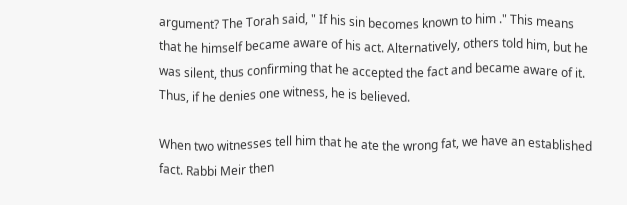argument? The Torah said, " If his sin becomes known to him ." This means that he himself became aware of his act. Alternatively, others told him, but he was silent, thus confirming that he accepted the fact and became aware of it. Thus, if he denies one witness, he is believed.

When two witnesses tell him that he ate the wrong fat, we have an established fact. Rabbi Meir then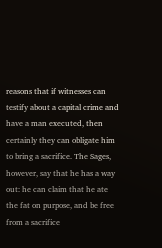reasons that if witnesses can testify about a capital crime and have a man executed, then certainly they can obligate him to bring a sacrifice. The Sages, however, say that he has a way out: he can claim that he ate the fat on purpose, and be free from a sacrifice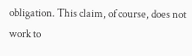obligation. This claim, of course, does not work to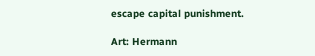escape capital punishment.

Art: Hermann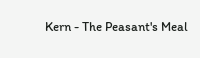Kern - The Peasant's Meal